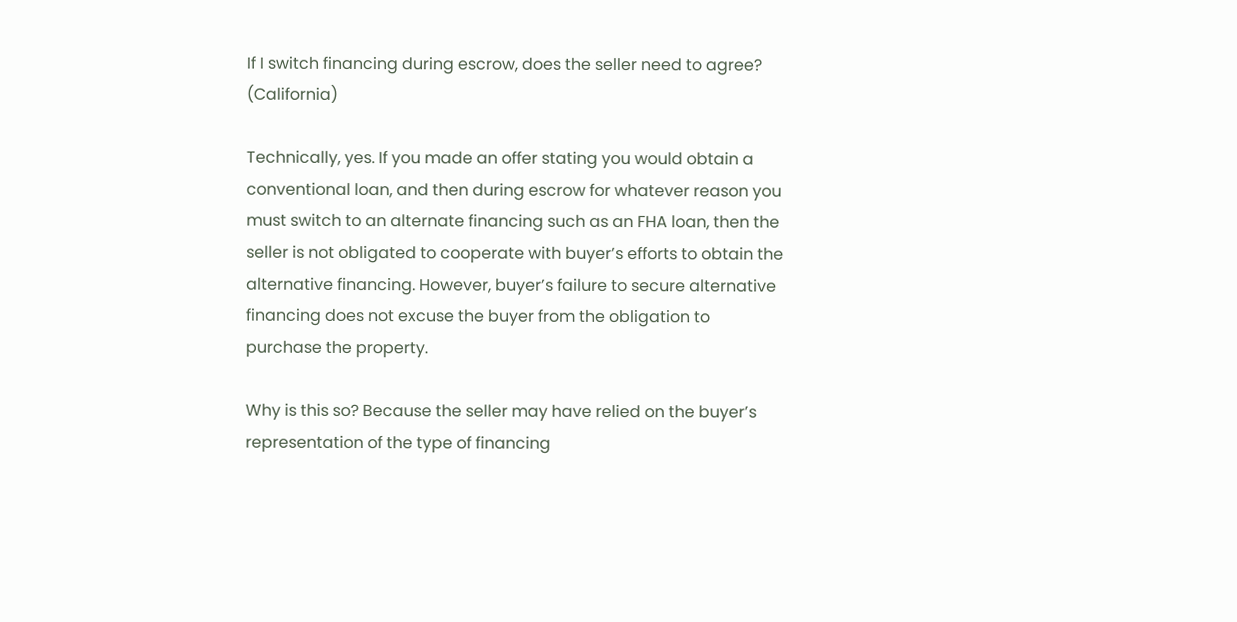If I switch financing during escrow, does the seller need to agree? (California)

Technically, yes. If you made an offer stating you would obtain a conventional loan, and then during escrow for whatever reason you must switch to an alternate financing such as an FHA loan, then the seller is not obligated to cooperate with buyer’s efforts to obtain the alternative financing. However, buyer’s failure to secure alternative financing does not excuse the buyer from the obligation to purchase the property.

Why is this so? Because the seller may have relied on the buyer’s representation of the type of financing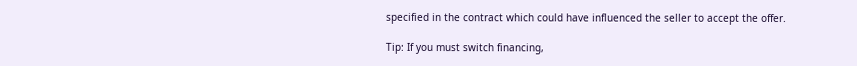specified in the contract which could have influenced the seller to accept the offer.

Tip: If you must switch financing,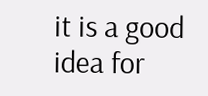it is a good idea for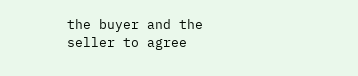the buyer and the seller to agree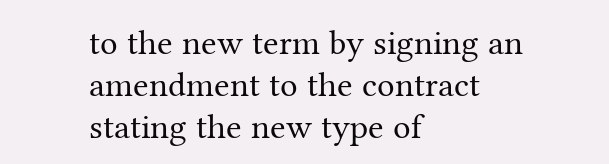to the new term by signing an amendment to the contract stating the new type of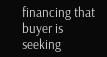financing that buyer is seeking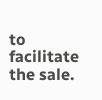to facilitate the sale.